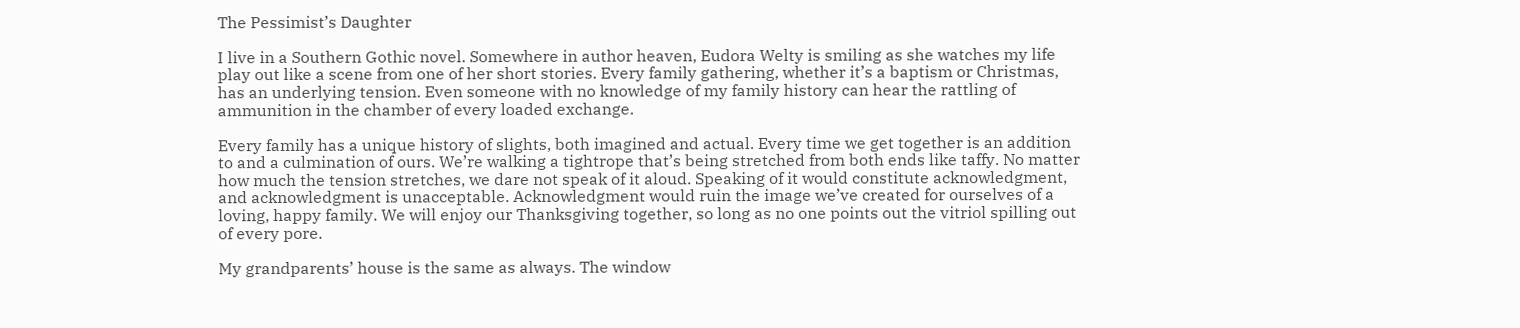The Pessimist’s Daughter

I live in a Southern Gothic novel. Somewhere in author heaven, Eudora Welty is smiling as she watches my life play out like a scene from one of her short stories. Every family gathering, whether it’s a baptism or Christmas, has an underlying tension. Even someone with no knowledge of my family history can hear the rattling of ammunition in the chamber of every loaded exchange.

Every family has a unique history of slights, both imagined and actual. Every time we get together is an addition to and a culmination of ours. We’re walking a tightrope that’s being stretched from both ends like taffy. No matter how much the tension stretches, we dare not speak of it aloud. Speaking of it would constitute acknowledgment, and acknowledgment is unacceptable. Acknowledgment would ruin the image we’ve created for ourselves of a loving, happy family. We will enjoy our Thanksgiving together, so long as no one points out the vitriol spilling out of every pore.

My grandparents’ house is the same as always. The window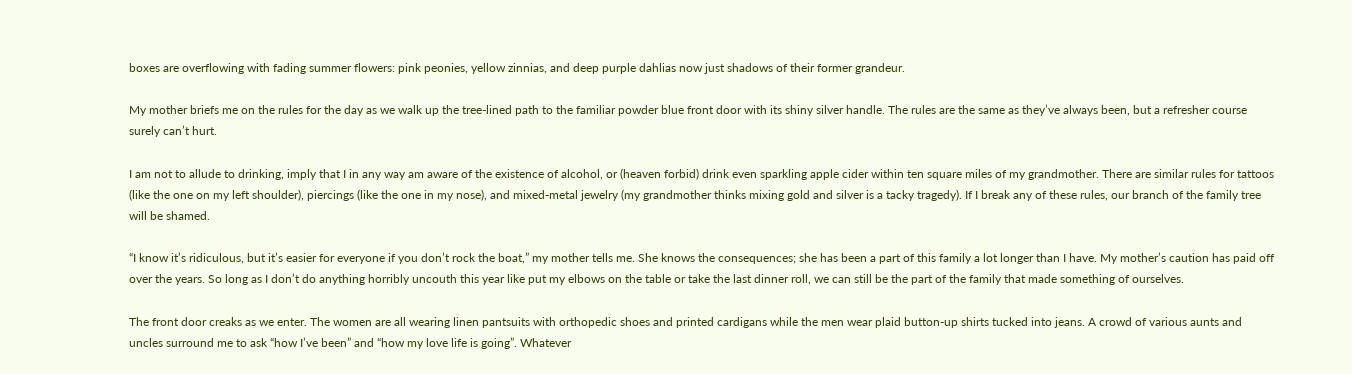boxes are overflowing with fading summer flowers: pink peonies, yellow zinnias, and deep purple dahlias now just shadows of their former grandeur.

My mother briefs me on the rules for the day as we walk up the tree-lined path to the familiar powder blue front door with its shiny silver handle. The rules are the same as they’ve always been, but a refresher course surely can’t hurt.

I am not to allude to drinking, imply that I in any way am aware of the existence of alcohol, or (heaven forbid) drink even sparkling apple cider within ten square miles of my grandmother. There are similar rules for tattoos (like the one on my left shoulder), piercings (like the one in my nose), and mixed-metal jewelry (my grandmother thinks mixing gold and silver is a tacky tragedy). If I break any of these rules, our branch of the family tree will be shamed.

“I know it’s ridiculous, but it’s easier for everyone if you don’t rock the boat,” my mother tells me. She knows the consequences; she has been a part of this family a lot longer than I have. My mother’s caution has paid off over the years. So long as I don’t do anything horribly uncouth this year like put my elbows on the table or take the last dinner roll, we can still be the part of the family that made something of ourselves.

The front door creaks as we enter. The women are all wearing linen pantsuits with orthopedic shoes and printed cardigans while the men wear plaid button-up shirts tucked into jeans. A crowd of various aunts and uncles surround me to ask “how I’ve been” and “how my love life is going”. Whatever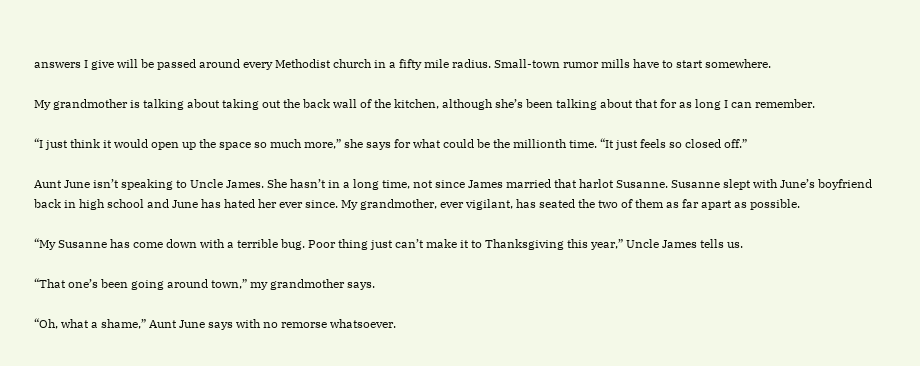answers I give will be passed around every Methodist church in a fifty mile radius. Small-town rumor mills have to start somewhere.

My grandmother is talking about taking out the back wall of the kitchen, although she’s been talking about that for as long I can remember.

“I just think it would open up the space so much more,” she says for what could be the millionth time. “It just feels so closed off.”

Aunt June isn’t speaking to Uncle James. She hasn’t in a long time, not since James married that harlot Susanne. Susanne slept with June’s boyfriend back in high school and June has hated her ever since. My grandmother, ever vigilant, has seated the two of them as far apart as possible.

“My Susanne has come down with a terrible bug. Poor thing just can’t make it to Thanksgiving this year,” Uncle James tells us.

“That one’s been going around town,” my grandmother says.

“Oh, what a shame,” Aunt June says with no remorse whatsoever.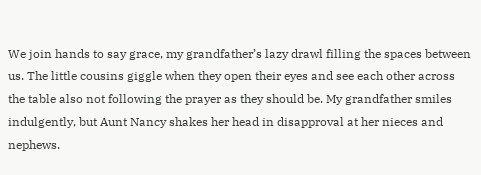We join hands to say grace, my grandfather’s lazy drawl filling the spaces between us. The little cousins giggle when they open their eyes and see each other across the table also not following the prayer as they should be. My grandfather smiles indulgently, but Aunt Nancy shakes her head in disapproval at her nieces and nephews.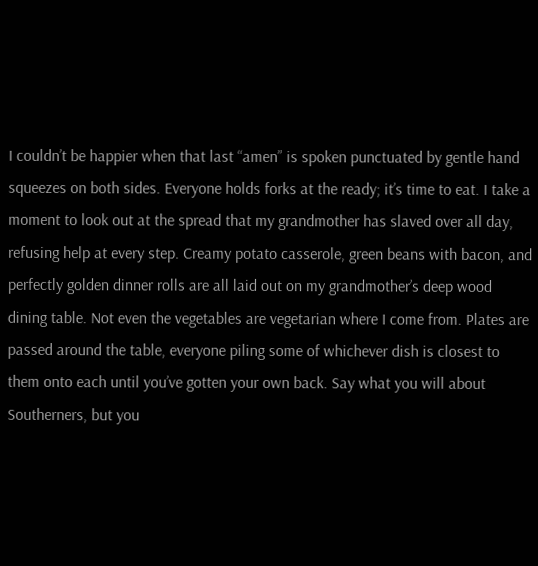I couldn’t be happier when that last “amen” is spoken punctuated by gentle hand squeezes on both sides. Everyone holds forks at the ready; it’s time to eat. I take a moment to look out at the spread that my grandmother has slaved over all day, refusing help at every step. Creamy potato casserole, green beans with bacon, and perfectly golden dinner rolls are all laid out on my grandmother’s deep wood dining table. Not even the vegetables are vegetarian where I come from. Plates are passed around the table, everyone piling some of whichever dish is closest to them onto each until you’ve gotten your own back. Say what you will about Southerners, but you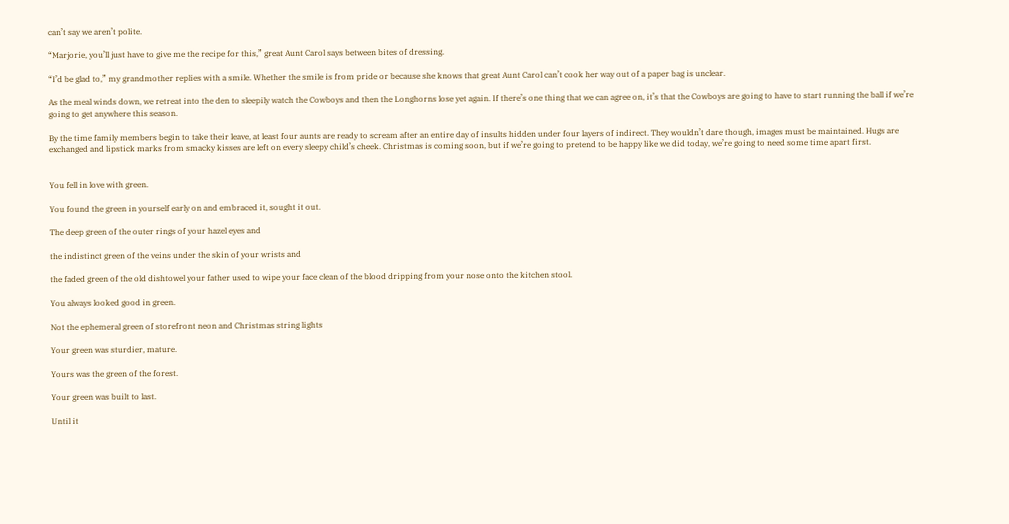can’t say we aren’t polite.

“Marjorie, you’ll just have to give me the recipe for this,” great Aunt Carol says between bites of dressing.

“I’d be glad to,” my grandmother replies with a smile. Whether the smile is from pride or because she knows that great Aunt Carol can’t cook her way out of a paper bag is unclear.

As the meal winds down, we retreat into the den to sleepily watch the Cowboys and then the Longhorns lose yet again. If there’s one thing that we can agree on, it’s that the Cowboys are going to have to start running the ball if we’re going to get anywhere this season.

By the time family members begin to take their leave, at least four aunts are ready to scream after an entire day of insults hidden under four layers of indirect. They wouldn’t dare though, images must be maintained. Hugs are exchanged and lipstick marks from smacky kisses are left on every sleepy child’s cheek. Christmas is coming soon, but if we’re going to pretend to be happy like we did today, we’re going to need some time apart first.


You fell in love with green.

You found the green in yourself early on and embraced it, sought it out.

The deep green of the outer rings of your hazel eyes and

the indistinct green of the veins under the skin of your wrists and

the faded green of the old dishtowel your father used to wipe your face clean of the blood dripping from your nose onto the kitchen stool.

You always looked good in green.

Not the ephemeral green of storefront neon and Christmas string lights

Your green was sturdier, mature.

Yours was the green of the forest.

Your green was built to last.

Until it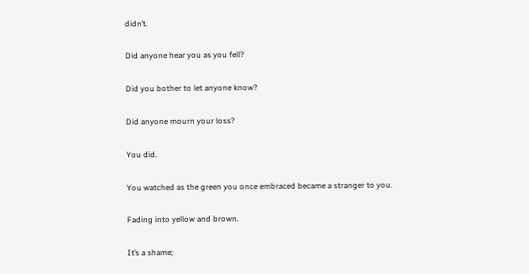didn’t.

Did anyone hear you as you fell?

Did you bother to let anyone know?

Did anyone mourn your loss?

You did.

You watched as the green you once embraced became a stranger to you.

Fading into yellow and brown.

It’s a shame;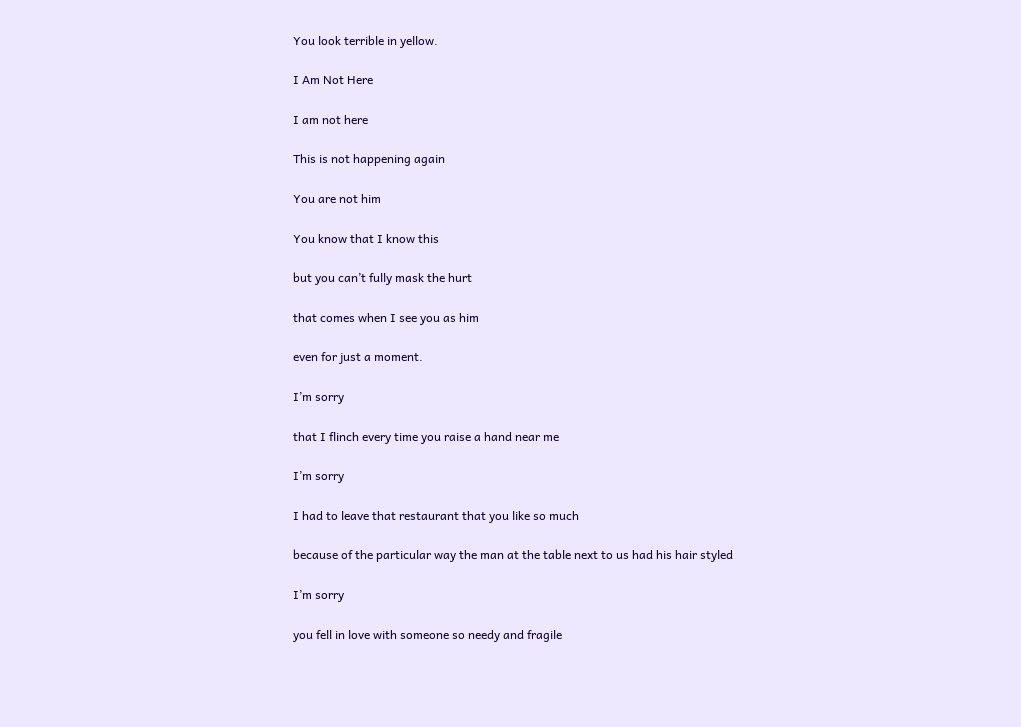You look terrible in yellow.

I Am Not Here

I am not here

This is not happening again

You are not him

You know that I know this

but you can’t fully mask the hurt

that comes when I see you as him

even for just a moment.

I’m sorry

that I flinch every time you raise a hand near me

I’m sorry

I had to leave that restaurant that you like so much

because of the particular way the man at the table next to us had his hair styled

I’m sorry

you fell in love with someone so needy and fragile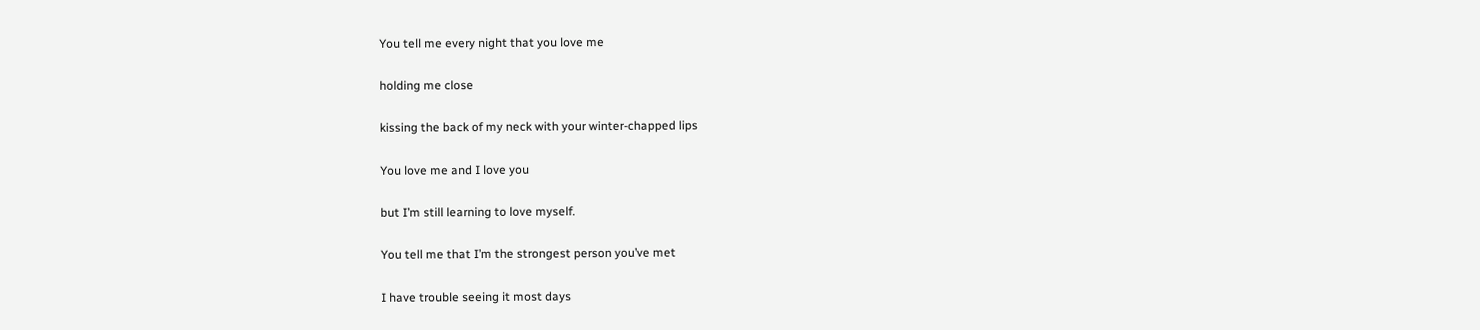You tell me every night that you love me

holding me close

kissing the back of my neck with your winter-chapped lips

You love me and I love you

but I’m still learning to love myself.

You tell me that I’m the strongest person you’ve met

I have trouble seeing it most days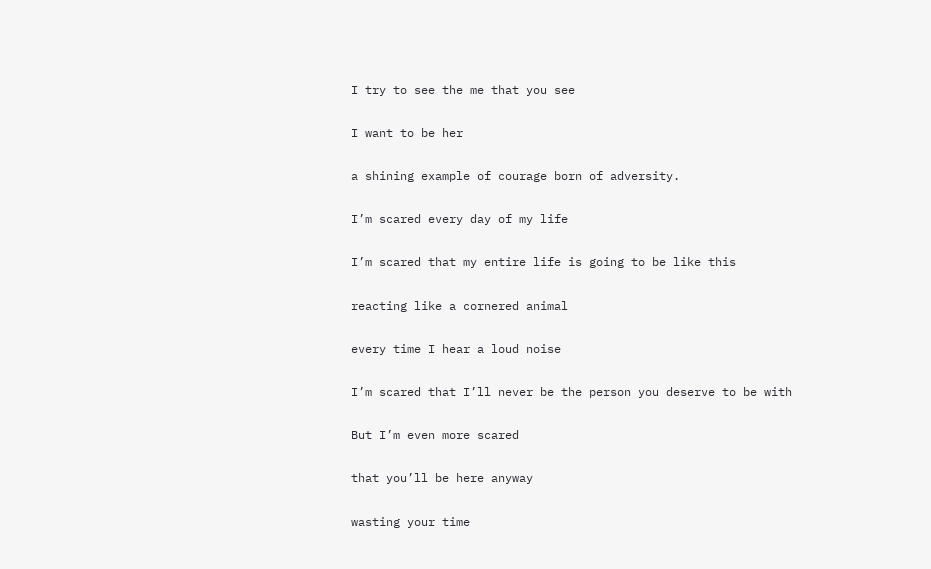I try to see the me that you see

I want to be her

a shining example of courage born of adversity.

I’m scared every day of my life

I’m scared that my entire life is going to be like this

reacting like a cornered animal

every time I hear a loud noise

I’m scared that I’ll never be the person you deserve to be with

But I’m even more scared

that you’ll be here anyway

wasting your time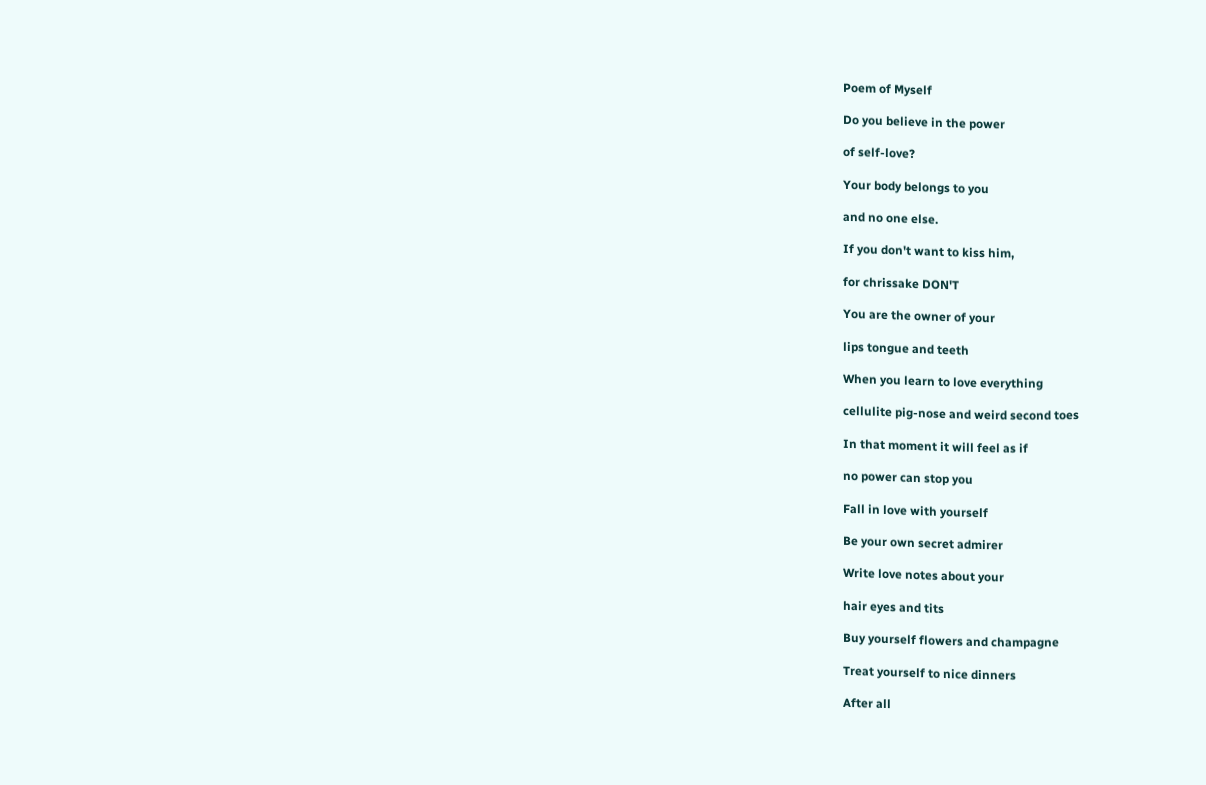Poem of Myself

Do you believe in the power

of self-love?

Your body belongs to you

and no one else.

If you don't want to kiss him,

for chrissake DON'T

You are the owner of your

lips tongue and teeth

When you learn to love everything

cellulite pig-nose and weird second toes

In that moment it will feel as if

no power can stop you

Fall in love with yourself

Be your own secret admirer

Write love notes about your

hair eyes and tits

Buy yourself flowers and champagne

Treat yourself to nice dinners

After all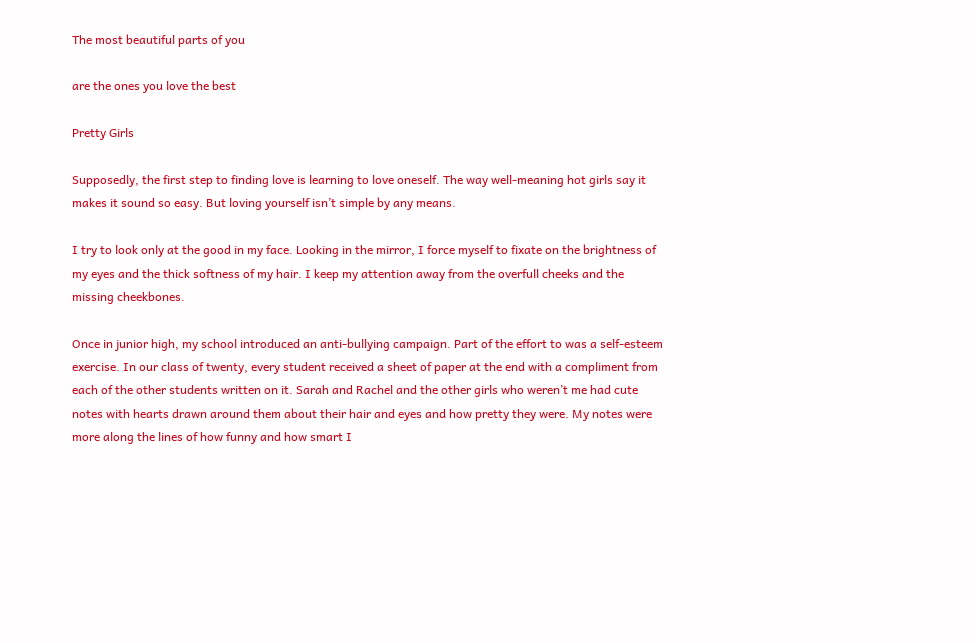The most beautiful parts of you

are the ones you love the best

Pretty Girls

Supposedly, the first step to finding love is learning to love oneself. The way well-meaning hot girls say it makes it sound so easy. But loving yourself isn’t simple by any means.

I try to look only at the good in my face. Looking in the mirror, I force myself to fixate on the brightness of my eyes and the thick softness of my hair. I keep my attention away from the overfull cheeks and the missing cheekbones.

Once in junior high, my school introduced an anti-bullying campaign. Part of the effort to was a self-esteem exercise. In our class of twenty, every student received a sheet of paper at the end with a compliment from each of the other students written on it. Sarah and Rachel and the other girls who weren’t me had cute notes with hearts drawn around them about their hair and eyes and how pretty they were. My notes were more along the lines of how funny and how smart I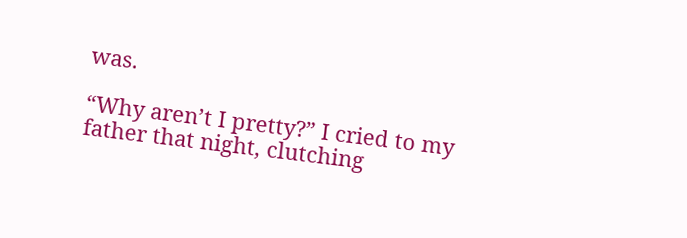was.

“Why aren’t I pretty?” I cried to my father that night, clutching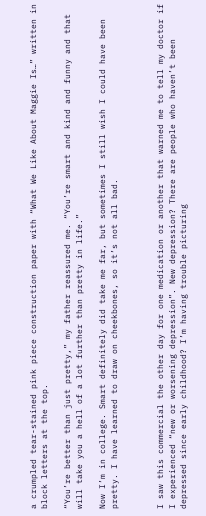a crumpled tear-stained pink piece construction paper with “What We Like About Maggie Is…” written in block letters at the top.

“You’re better than just pretty,” my father reassured me. “You’re smart and kind and funny and that will take you a hell of a lot further than pretty in life.”

Now I’m in college. Smart definitely did take me far, but sometimes I still wish I could have been pretty. I have learned to draw on cheekbones, so it’s not all bad.



I saw this commercial the other day for one medication or another that warned me to tell my doctor if I experienced “new or worsening depression”. New depression? There are people who haven’t been depressed since early childhood? I’m having trouble picturing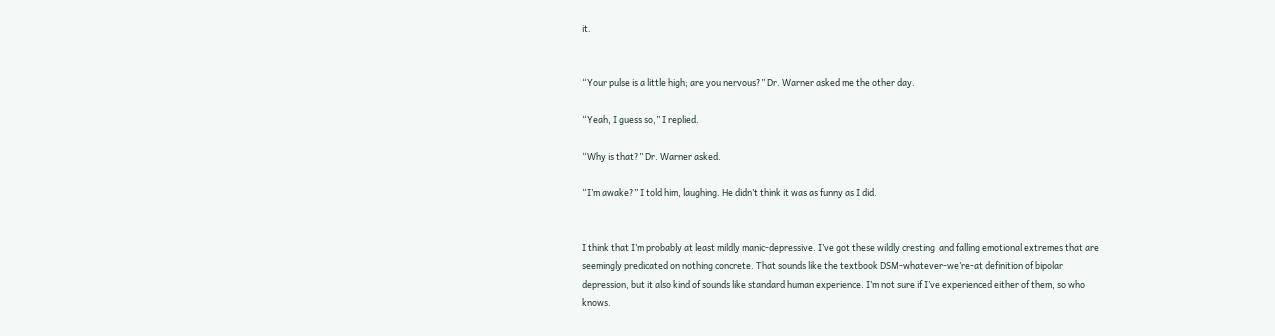it.


“Your pulse is a little high; are you nervous?” Dr. Warner asked me the other day.

“Yeah, I guess so,” I replied.

“Why is that?” Dr. Warner asked.

“I’m awake?” I told him, laughing. He didn’t think it was as funny as I did.


I think that I’m probably at least mildly manic-depressive. I’ve got these wildly cresting  and falling emotional extremes that are seemingly predicated on nothing concrete. That sounds like the textbook DSM-whatever-we’re-at definition of bipolar depression, but it also kind of sounds like standard human experience. I’m not sure if I’ve experienced either of them, so who knows.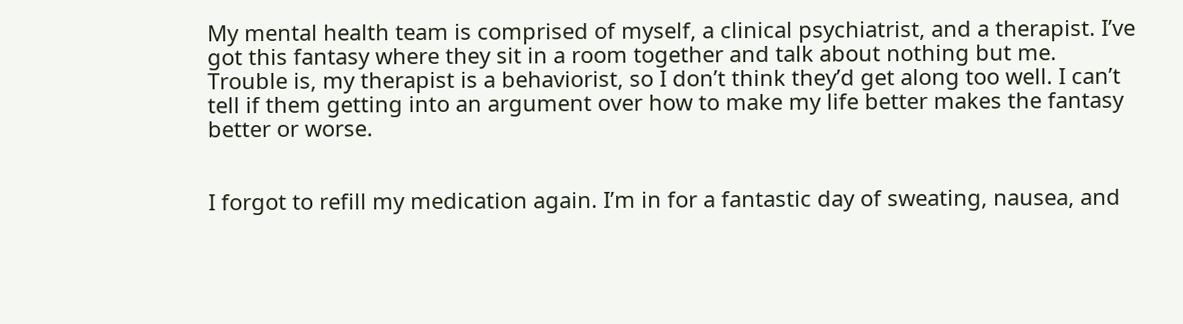My mental health team is comprised of myself, a clinical psychiatrist, and a therapist. I’ve got this fantasy where they sit in a room together and talk about nothing but me. Trouble is, my therapist is a behaviorist, so I don’t think they’d get along too well. I can’t tell if them getting into an argument over how to make my life better makes the fantasy better or worse.


I forgot to refill my medication again. I’m in for a fantastic day of sweating, nausea, and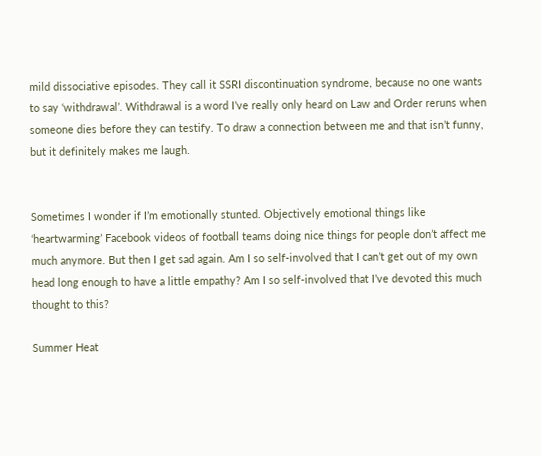mild dissociative episodes. They call it SSRI discontinuation syndrome, because no one wants to say ‘withdrawal’. Withdrawal is a word I’ve really only heard on Law and Order reruns when someone dies before they can testify. To draw a connection between me and that isn’t funny, but it definitely makes me laugh.


Sometimes I wonder if I’m emotionally stunted. Objectively emotional things like ‘heartwarming’ Facebook videos of football teams doing nice things for people don’t affect me much anymore. But then I get sad again. Am I so self-involved that I can’t get out of my own head long enough to have a little empathy? Am I so self-involved that I’ve devoted this much thought to this?

Summer Heat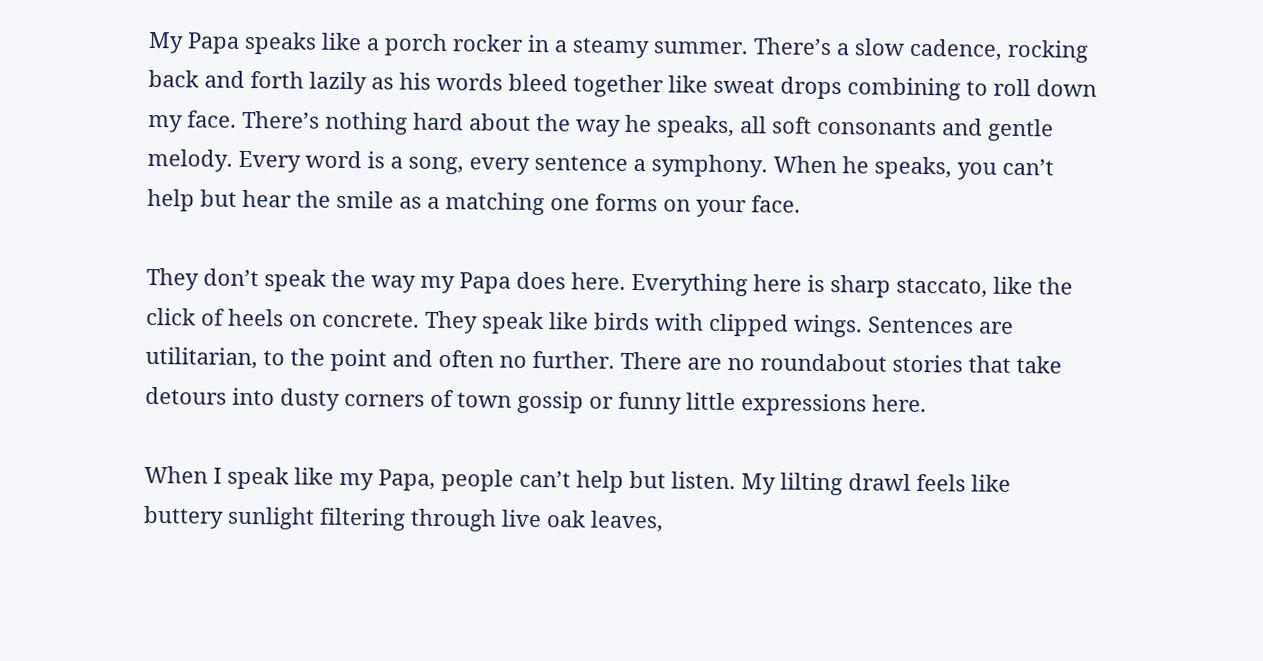My Papa speaks like a porch rocker in a steamy summer. There’s a slow cadence, rocking back and forth lazily as his words bleed together like sweat drops combining to roll down my face. There’s nothing hard about the way he speaks, all soft consonants and gentle melody. Every word is a song, every sentence a symphony. When he speaks, you can’t help but hear the smile as a matching one forms on your face.

They don’t speak the way my Papa does here. Everything here is sharp staccato, like the click of heels on concrete. They speak like birds with clipped wings. Sentences are utilitarian, to the point and often no further. There are no roundabout stories that take detours into dusty corners of town gossip or funny little expressions here.

When I speak like my Papa, people can’t help but listen. My lilting drawl feels like buttery sunlight filtering through live oak leaves,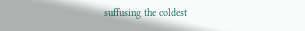suffusing the coldest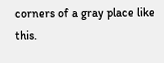corners of a gray place like this.